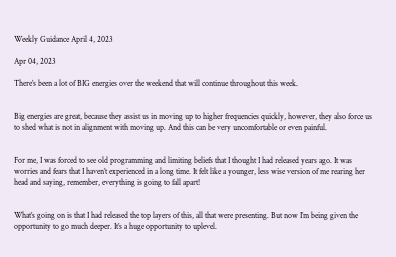Weekly Guidance April 4, 2023

Apr 04, 2023

There’s been a lot of BIG energies over the weekend that will continue throughout this week.


Big energies are great, because they assist us in moving up to higher frequencies quickly, however, they also force us to shed what is not in alignment with moving up. And this can be very uncomfortable or even painful.


For me, I was forced to see old programming and limiting beliefs that I thought I had released years ago. It was worries and fears that I haven’t experienced in a long time. It felt like a younger, less wise version of me rearing her head and saying, remember, everything is going to fall apart!


What’s going on is that I had released the top layers of this, all that were presenting. But now I’m being given the opportunity to go much deeper. It’s a huge opportunity to uplevel.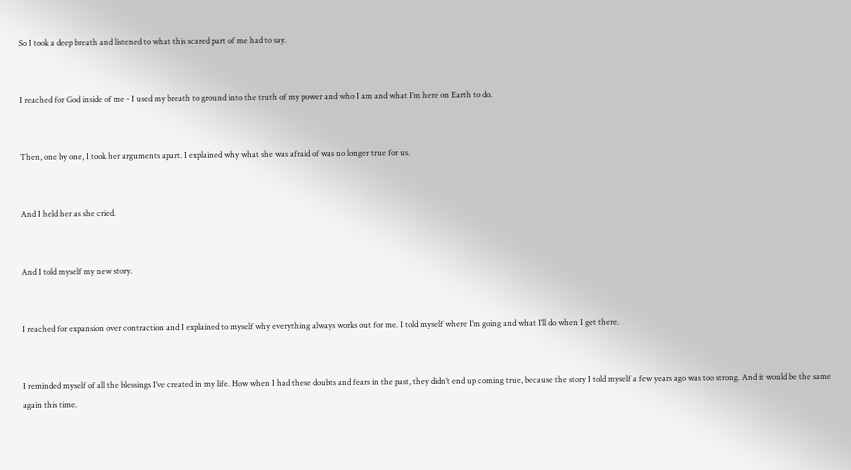So I took a deep breath and listened to what this scared part of me had to say.


I reached for God inside of me - I used my breath to ground into the truth of my power and who I am and what I’m here on Earth to do.


Then, one by one, I took her arguments apart. I explained why what she was afraid of was no longer true for us.


And I held her as she cried.


And I told myself my new story.


I reached for expansion over contraction and I explained to myself why everything always works out for me. I told myself where I’m going and what I’ll do when I get there.


I reminded myself of all the blessings I’ve created in my life. How when I had these doubts and fears in the past, they didn’t end up coming true, because the story I told myself a few years ago was too strong. And it would be the same again this time.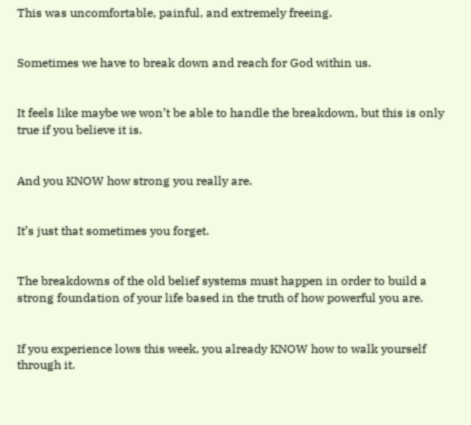This was uncomfortable, painful, and extremely freeing.


Sometimes we have to break down and reach for God within us.


It feels like maybe we won’t be able to handle the breakdown, but this is only true if you believe it is.


And you KNOW how strong you really are.


It’s just that sometimes you forget.


The breakdowns of the old belief systems must happen in order to build a strong foundation of your life based in the truth of how powerful you are.


If you experience lows this week, you already KNOW how to walk yourself through it.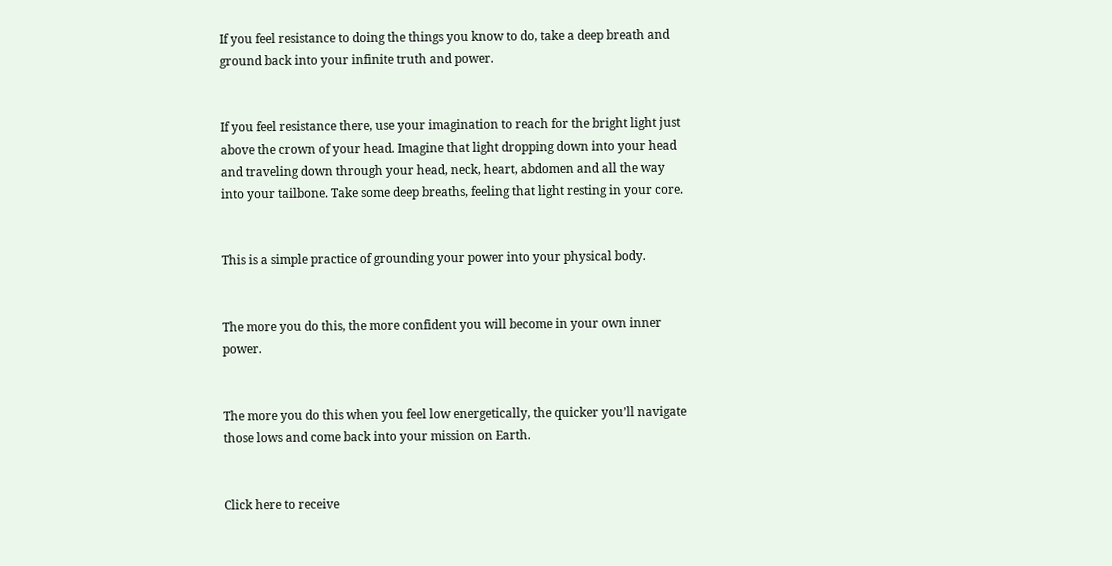If you feel resistance to doing the things you know to do, take a deep breath and ground back into your infinite truth and power.


If you feel resistance there, use your imagination to reach for the bright light just above the crown of your head. Imagine that light dropping down into your head and traveling down through your head, neck, heart, abdomen and all the way into your tailbone. Take some deep breaths, feeling that light resting in your core.


This is a simple practice of grounding your power into your physical body.


The more you do this, the more confident you will become in your own inner power.


The more you do this when you feel low energetically, the quicker you’ll navigate those lows and come back into your mission on Earth.


Click here to receive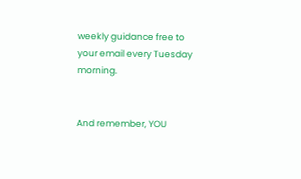weekly guidance free to your email every Tuesday morning.


And remember, YOU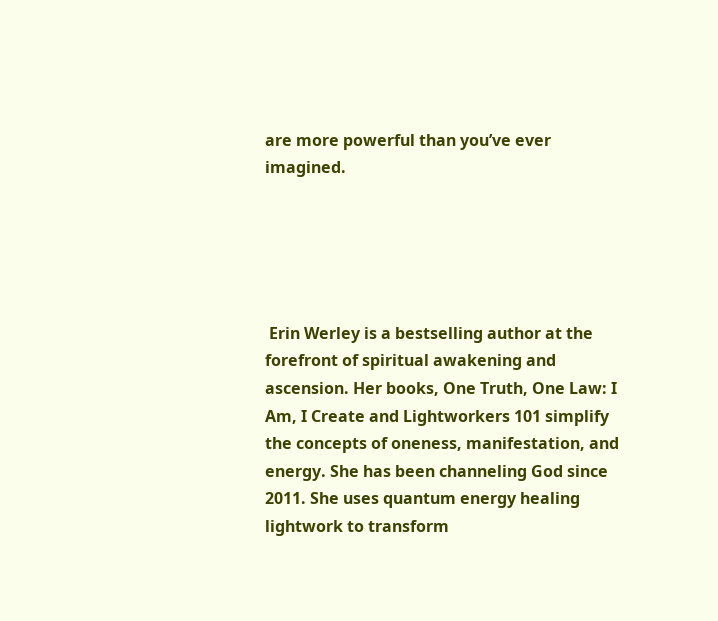are more powerful than you’ve ever imagined.





 Erin Werley is a bestselling author at the forefront of spiritual awakening and ascension. Her books, One Truth, One Law: I Am, I Create and Lightworkers 101 simplify the concepts of oneness, manifestation, and energy. She has been channeling God since 2011. She uses quantum energy healing lightwork to transform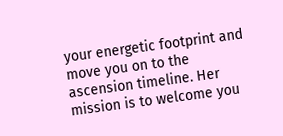your energetic footprint and move you on to the ascension timeline. Her mission is to welcome you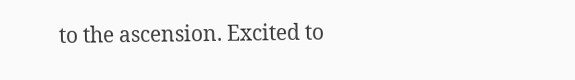to the ascension. Excited to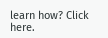learn how? Click here.